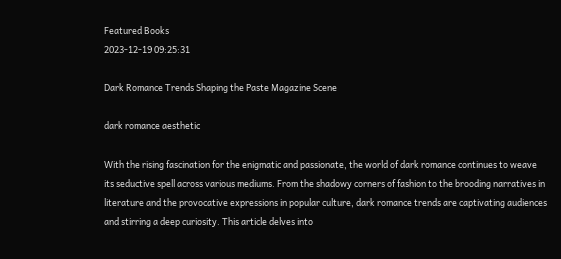Featured Books
2023-12-19 09:25:31

Dark Romance Trends Shaping the Paste Magazine Scene

dark romance aesthetic

With the rising fascination for the enigmatic and passionate, the world of dark romance continues to weave its seductive spell across various mediums. From the shadowy corners of fashion to the brooding narratives in literature and the provocative expressions in popular culture, dark romance trends are captivating audiences and stirring a deep curiosity. This article delves into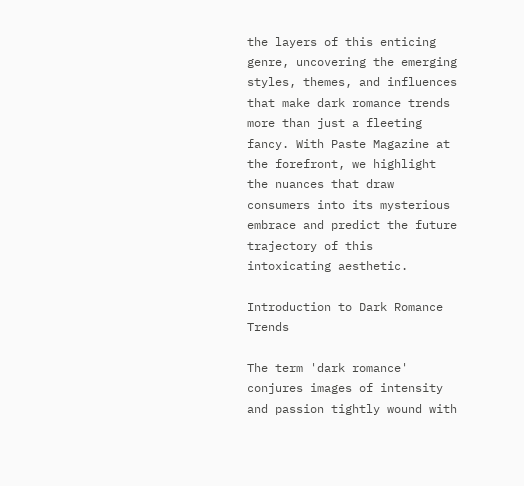the layers of this enticing genre, uncovering the emerging styles, themes, and influences that make dark romance trends more than just a fleeting fancy. With Paste Magazine at the forefront, we highlight the nuances that draw consumers into its mysterious embrace and predict the future trajectory of this intoxicating aesthetic.

Introduction to Dark Romance Trends

The term 'dark romance' conjures images of intensity and passion tightly wound with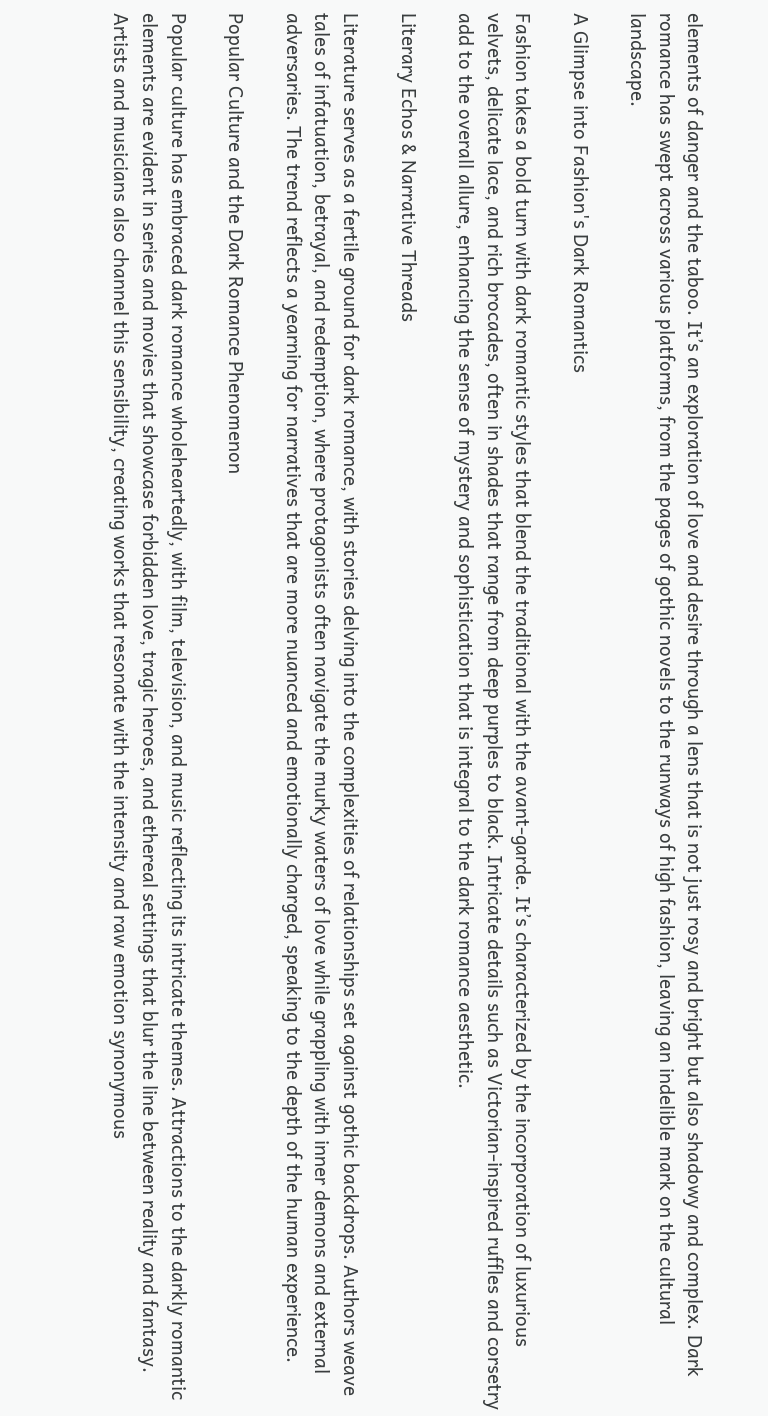elements of danger and the taboo. It’s an exploration of love and desire through a lens that is not just rosy and bright but also shadowy and complex. Dark romance has swept across various platforms, from the pages of gothic novels to the runways of high fashion, leaving an indelible mark on the cultural landscape.

A Glimpse into Fashion's Dark Romantics

Fashion takes a bold turn with dark romantic styles that blend the traditional with the avant-garde. It’s characterized by the incorporation of luxurious velvets, delicate lace, and rich brocades, often in shades that range from deep purples to black. Intricate details such as Victorian-inspired ruffles and corsetry add to the overall allure, enhancing the sense of mystery and sophistication that is integral to the dark romance aesthetic.

Literary Echos & Narrative Threads

Literature serves as a fertile ground for dark romance, with stories delving into the complexities of relationships set against gothic backdrops. Authors weave tales of infatuation, betrayal, and redemption, where protagonists often navigate the murky waters of love while grappling with inner demons and external adversaries. The trend reflects a yearning for narratives that are more nuanced and emotionally charged, speaking to the depth of the human experience.

Popular Culture and the Dark Romance Phenomenon

Popular culture has embraced dark romance wholeheartedly, with film, television, and music reflecting its intricate themes. Attractions to the darkly romantic elements are evident in series and movies that showcase forbidden love, tragic heroes, and ethereal settings that blur the line between reality and fantasy. Artists and musicians also channel this sensibility, creating works that resonate with the intensity and raw emotion synonymous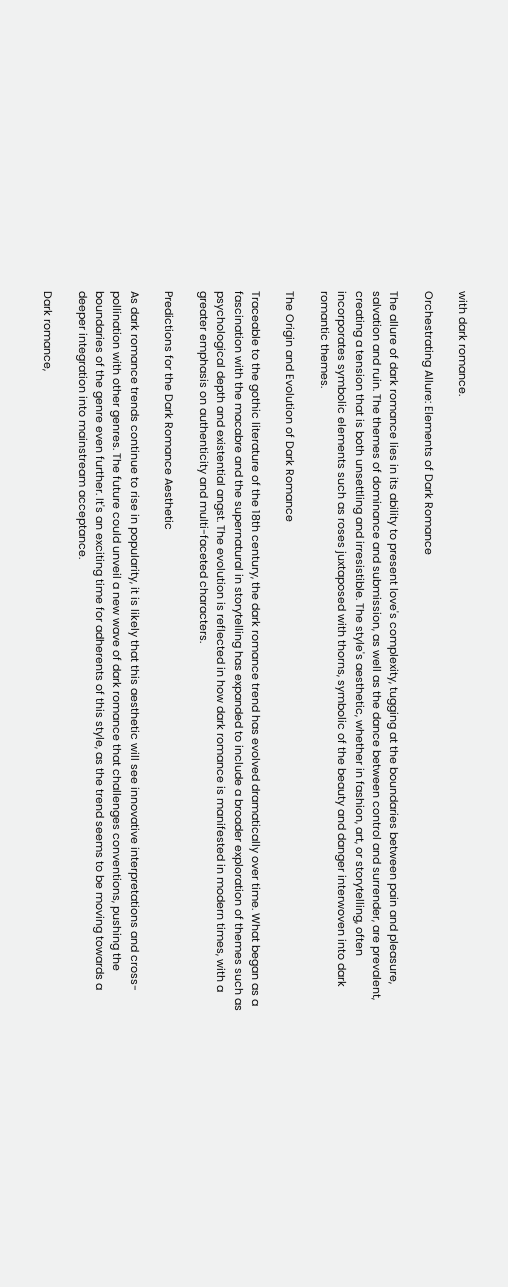with dark romance.

Orchestrating Allure: Elements of Dark Romance

The allure of dark romance lies in its ability to present love's complexity, tugging at the boundaries between pain and pleasure, salvation and ruin. The themes of dominance and submission, as well as the dance between control and surrender, are prevalent, creating a tension that is both unsettling and irresistible. The style's aesthetic, whether in fashion, art, or storytelling, often incorporates symbolic elements such as roses juxtaposed with thorns, symbolic of the beauty and danger interwoven into dark romantic themes.

The Origin and Evolution of Dark Romance

Traceable to the gothic literature of the 18th century, the dark romance trend has evolved dramatically over time. What began as a fascination with the macabre and the supernatural in storytelling has expanded to include a broader exploration of themes such as psychological depth and existential angst. The evolution is reflected in how dark romance is manifested in modern times, with a greater emphasis on authenticity and multi-faceted characters.

Predictions for the Dark Romance Aesthetic

As dark romance trends continue to rise in popularity, it is likely that this aesthetic will see innovative interpretations and cross-pollination with other genres. The future could unveil a new wave of dark romance that challenges conventions, pushing the boundaries of the genre even further. It's an exciting time for adherents of this style, as the trend seems to be moving towards a deeper integration into mainstream acceptance.

Dark romance,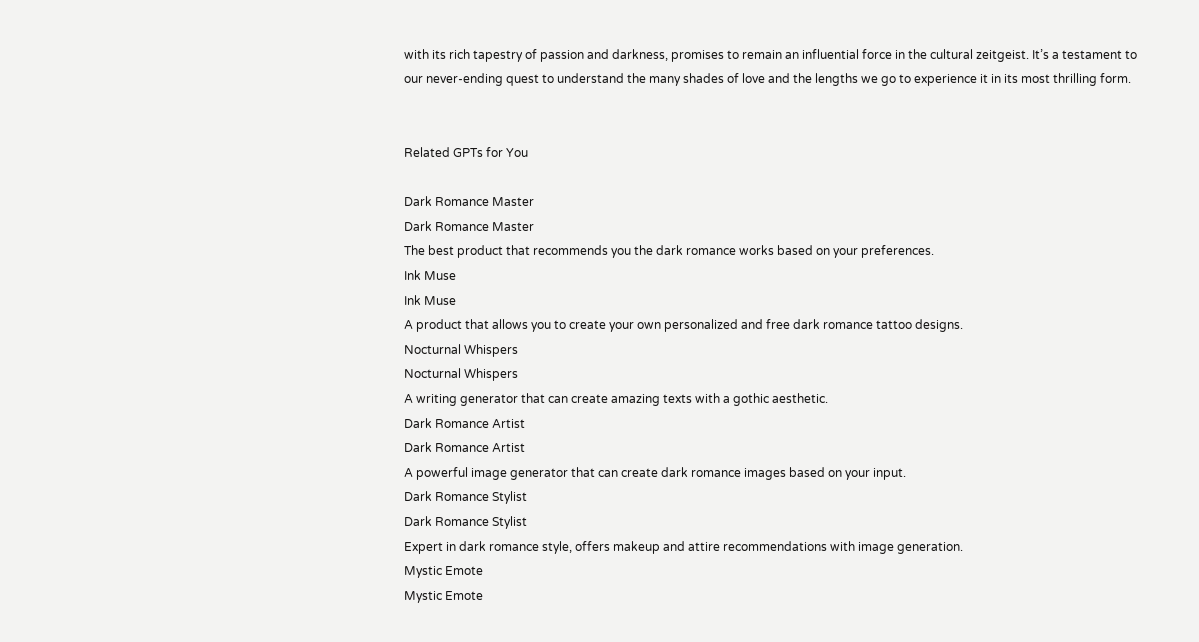with its rich tapestry of passion and darkness, promises to remain an influential force in the cultural zeitgeist. It’s a testament to our never-ending quest to understand the many shades of love and the lengths we go to experience it in its most thrilling form.


Related GPTs for You

Dark Romance Master
Dark Romance Master
The best product that recommends you the dark romance works based on your preferences.
Ink Muse
Ink Muse
A product that allows you to create your own personalized and free dark romance tattoo designs.
Nocturnal Whispers
Nocturnal Whispers
A writing generator that can create amazing texts with a gothic aesthetic.
Dark Romance Artist
Dark Romance Artist
A powerful image generator that can create dark romance images based on your input.
Dark Romance Stylist
Dark Romance Stylist
Expert in dark romance style, offers makeup and attire recommendations with image generation.
Mystic Emote
Mystic Emote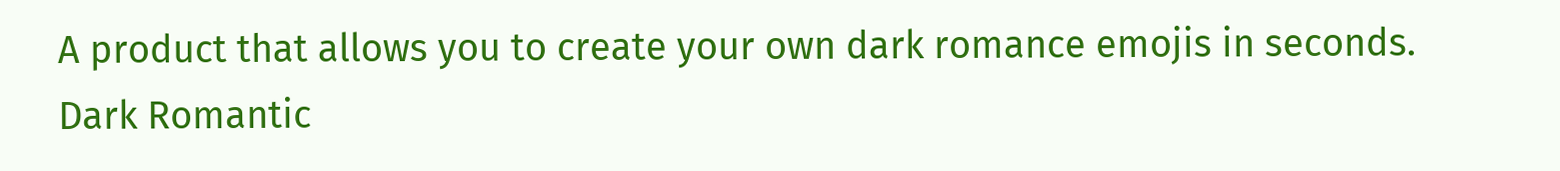A product that allows you to create your own dark romance emojis in seconds.
Dark Romantic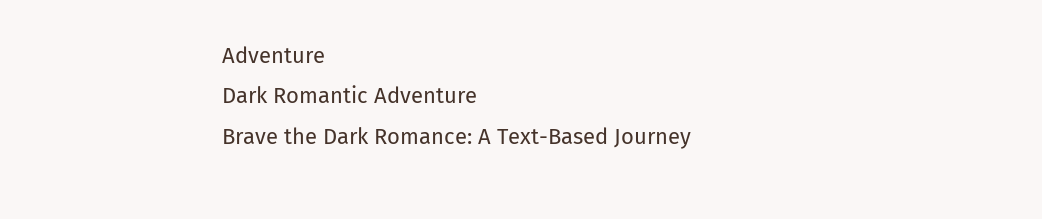Adventure
Dark Romantic Adventure
Brave the Dark Romance: A Text-Based Journey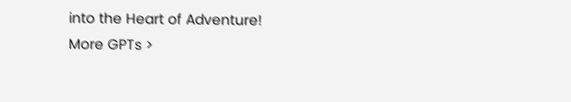into the Heart of Adventure!
More GPTs >